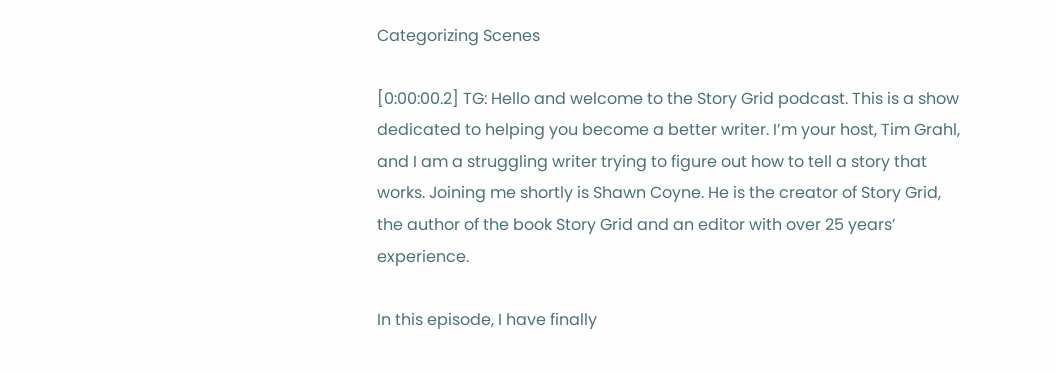Categorizing Scenes

[0:00:00.2] TG: Hello and welcome to the Story Grid podcast. This is a show dedicated to helping you become a better writer. I’m your host, Tim Grahl, and I am a struggling writer trying to figure out how to tell a story that works. Joining me shortly is Shawn Coyne. He is the creator of Story Grid, the author of the book Story Grid and an editor with over 25 years’ experience.

In this episode, I have finally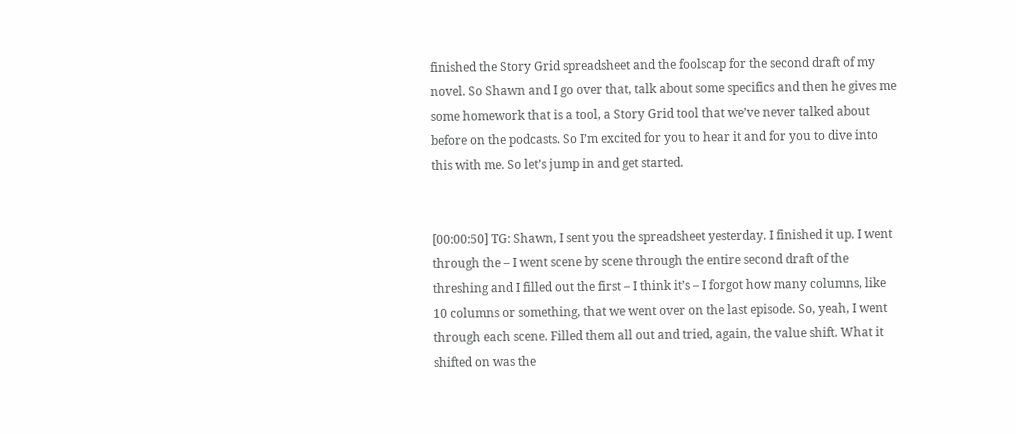finished the Story Grid spreadsheet and the foolscap for the second draft of my novel. So Shawn and I go over that, talk about some specifics and then he gives me some homework that is a tool, a Story Grid tool that we’ve never talked about before on the podcasts. So I’m excited for you to hear it and for you to dive into this with me. So let’s jump in and get started.


[00:00:50] TG: Shawn, I sent you the spreadsheet yesterday. I finished it up. I went through the – I went scene by scene through the entire second draft of the threshing and I filled out the first – I think it’s – I forgot how many columns, like 10 columns or something, that we went over on the last episode. So, yeah, I went through each scene. Filled them all out and tried, again, the value shift. What it shifted on was the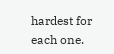hardest for each one.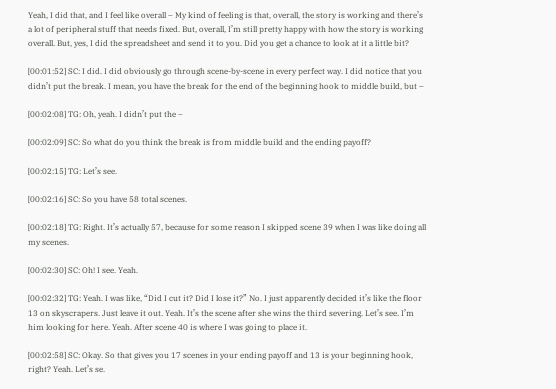Yeah, I did that, and I feel like overall – My kind of feeling is that, overall, the story is working and there’s a lot of peripheral stuff that needs fixed. But, overall, I’m still pretty happy with how the story is working overall. But, yes, I did the spreadsheet and send it to you. Did you get a chance to look at it a little bit?

[00:01:52] SC: I did. I did obviously go through scene-by-scene in every perfect way. I did notice that you didn’t put the break. I mean, you have the break for the end of the beginning hook to middle build, but –

[00:02:08] TG: Oh, yeah. I didn’t put the –

[00:02:09] SC: So what do you think the break is from middle build and the ending payoff?

[00:02:15] TG: Let’s see.

[00:02:16] SC: So you have 58 total scenes.

[00:02:18] TG: Right. It’s actually 57, because for some reason I skipped scene 39 when I was like doing all my scenes.

[00:02:30] SC: Oh! I see. Yeah.

[00:02:32] TG: Yeah. I was like, “Did I cut it? Did I lose it?” No. I just apparently decided it’s like the floor 13 on skyscrapers. Just leave it out. Yeah. It’s the scene after she wins the third severing. Let’s see. I’m him looking for here. Yeah. After scene 40 is where I was going to place it.

[00:02:58] SC: Okay. So that gives you 17 scenes in your ending payoff and 13 is your beginning hook, right? Yeah. Let’s se.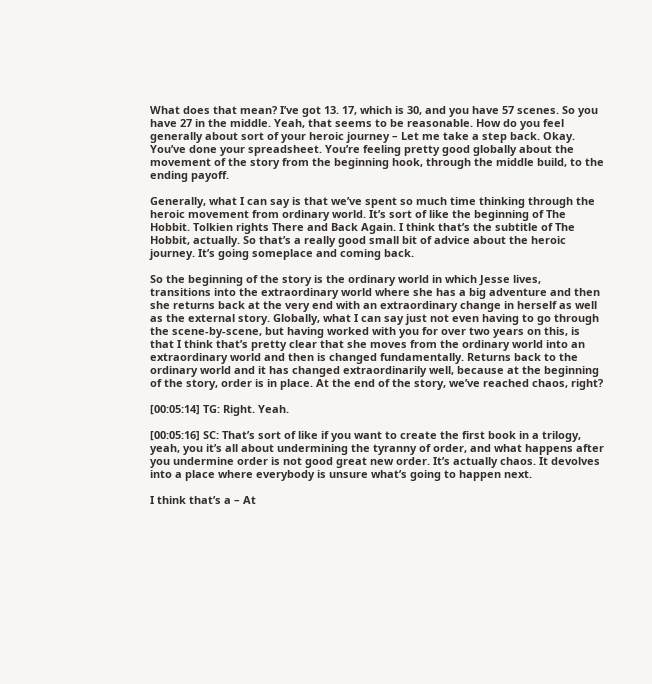What does that mean? I’ve got 13. 17, which is 30, and you have 57 scenes. So you have 27 in the middle. Yeah, that seems to be reasonable. How do you feel generally about sort of your heroic journey – Let me take a step back. Okay. You’ve done your spreadsheet. You’re feeling pretty good globally about the movement of the story from the beginning hook, through the middle build, to the ending payoff.

Generally, what I can say is that we’ve spent so much time thinking through the heroic movement from ordinary world. It’s sort of like the beginning of The Hobbit. Tolkien rights There and Back Again. I think that’s the subtitle of The Hobbit, actually. So that’s a really good small bit of advice about the heroic journey. It’s going someplace and coming back.

So the beginning of the story is the ordinary world in which Jesse lives, transitions into the extraordinary world where she has a big adventure and then she returns back at the very end with an extraordinary change in herself as well as the external story. Globally, what I can say just not even having to go through the scene-by-scene, but having worked with you for over two years on this, is that I think that’s pretty clear that she moves from the ordinary world into an extraordinary world and then is changed fundamentally. Returns back to the ordinary world and it has changed extraordinarily well, because at the beginning of the story, order is in place. At the end of the story, we’ve reached chaos, right?

[00:05:14] TG: Right. Yeah.

[00:05:16] SC: That’s sort of like if you want to create the first book in a trilogy, yeah, you it’s all about undermining the tyranny of order, and what happens after you undermine order is not good great new order. It’s actually chaos. It devolves into a place where everybody is unsure what’s going to happen next.

I think that’s a – At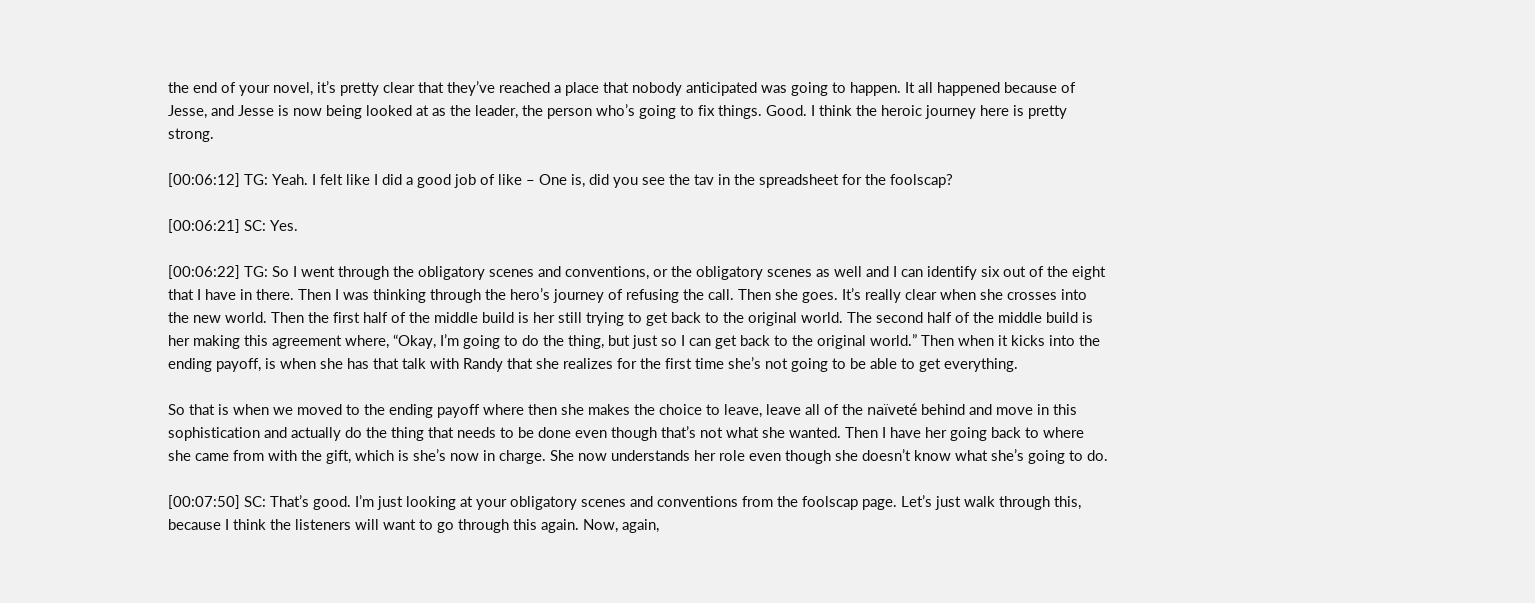the end of your novel, it’s pretty clear that they’ve reached a place that nobody anticipated was going to happen. It all happened because of Jesse, and Jesse is now being looked at as the leader, the person who’s going to fix things. Good. I think the heroic journey here is pretty strong.

[00:06:12] TG: Yeah. I felt like I did a good job of like – One is, did you see the tav in the spreadsheet for the foolscap?

[00:06:21] SC: Yes.

[00:06:22] TG: So I went through the obligatory scenes and conventions, or the obligatory scenes as well and I can identify six out of the eight that I have in there. Then I was thinking through the hero’s journey of refusing the call. Then she goes. It’s really clear when she crosses into the new world. Then the first half of the middle build is her still trying to get back to the original world. The second half of the middle build is her making this agreement where, “Okay, I’m going to do the thing, but just so I can get back to the original world.” Then when it kicks into the ending payoff, is when she has that talk with Randy that she realizes for the first time she’s not going to be able to get everything.

So that is when we moved to the ending payoff where then she makes the choice to leave, leave all of the naïveté behind and move in this sophistication and actually do the thing that needs to be done even though that’s not what she wanted. Then I have her going back to where she came from with the gift, which is she’s now in charge. She now understands her role even though she doesn’t know what she’s going to do.

[00:07:50] SC: That’s good. I’m just looking at your obligatory scenes and conventions from the foolscap page. Let’s just walk through this, because I think the listeners will want to go through this again. Now, again,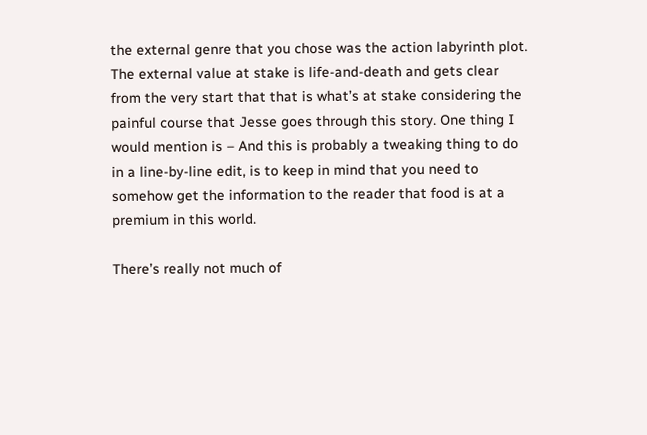the external genre that you chose was the action labyrinth plot. The external value at stake is life-and-death and gets clear from the very start that that is what’s at stake considering the painful course that Jesse goes through this story. One thing I would mention is – And this is probably a tweaking thing to do in a line-by-line edit, is to keep in mind that you need to somehow get the information to the reader that food is at a premium in this world.

There’s really not much of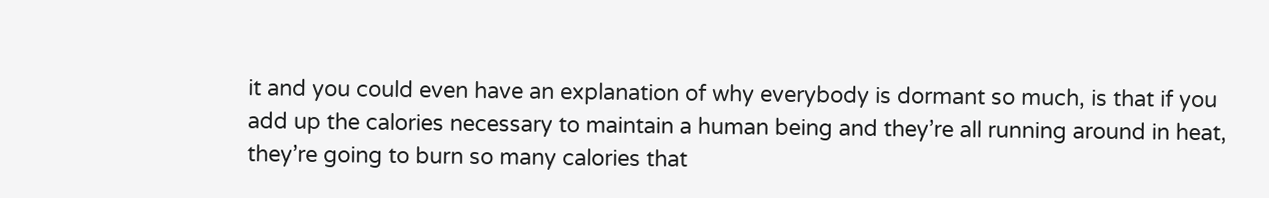it and you could even have an explanation of why everybody is dormant so much, is that if you add up the calories necessary to maintain a human being and they’re all running around in heat, they’re going to burn so many calories that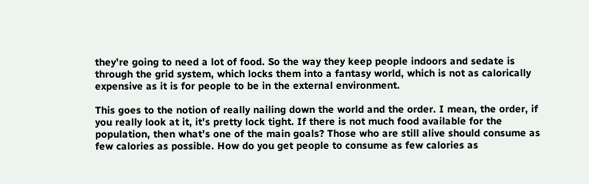they’re going to need a lot of food. So the way they keep people indoors and sedate is through the grid system, which locks them into a fantasy world, which is not as calorically expensive as it is for people to be in the external environment.

This goes to the notion of really nailing down the world and the order. I mean, the order, if you really look at it, it’s pretty lock tight. If there is not much food available for the population, then what’s one of the main goals? Those who are still alive should consume as few calories as possible. How do you get people to consume as few calories as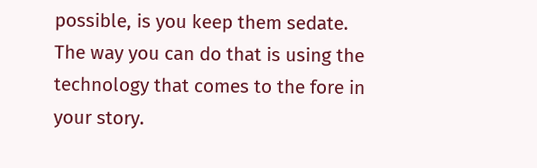possible, is you keep them sedate. The way you can do that is using the technology that comes to the fore in your story.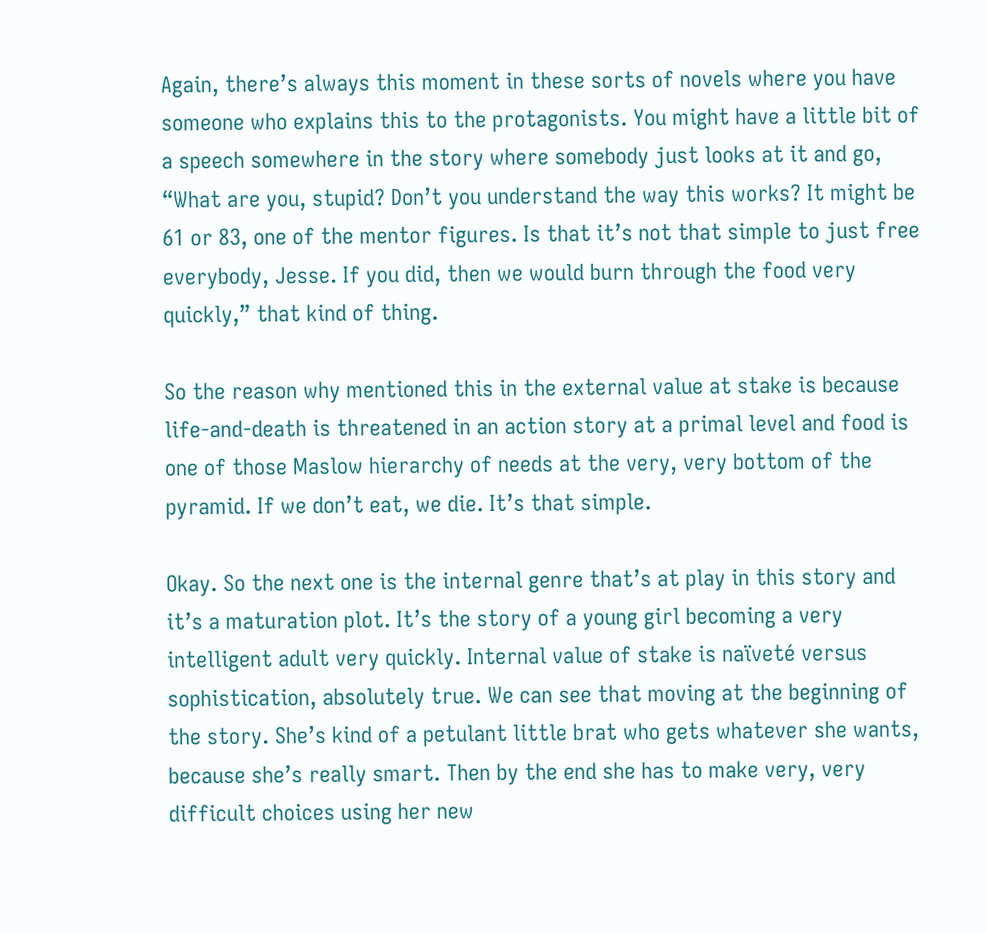Again, there’s always this moment in these sorts of novels where you have someone who explains this to the protagonists. You might have a little bit of a speech somewhere in the story where somebody just looks at it and go, “What are you, stupid? Don’t you understand the way this works? It might be 61 or 83, one of the mentor figures. Is that it’s not that simple to just free everybody, Jesse. If you did, then we would burn through the food very quickly,” that kind of thing.

So the reason why mentioned this in the external value at stake is because life-and-death is threatened in an action story at a primal level and food is one of those Maslow hierarchy of needs at the very, very bottom of the pyramid. If we don’t eat, we die. It’s that simple.

Okay. So the next one is the internal genre that’s at play in this story and it’s a maturation plot. It’s the story of a young girl becoming a very intelligent adult very quickly. Internal value of stake is naïveté versus sophistication, absolutely true. We can see that moving at the beginning of the story. She’s kind of a petulant little brat who gets whatever she wants, because she’s really smart. Then by the end she has to make very, very difficult choices using her new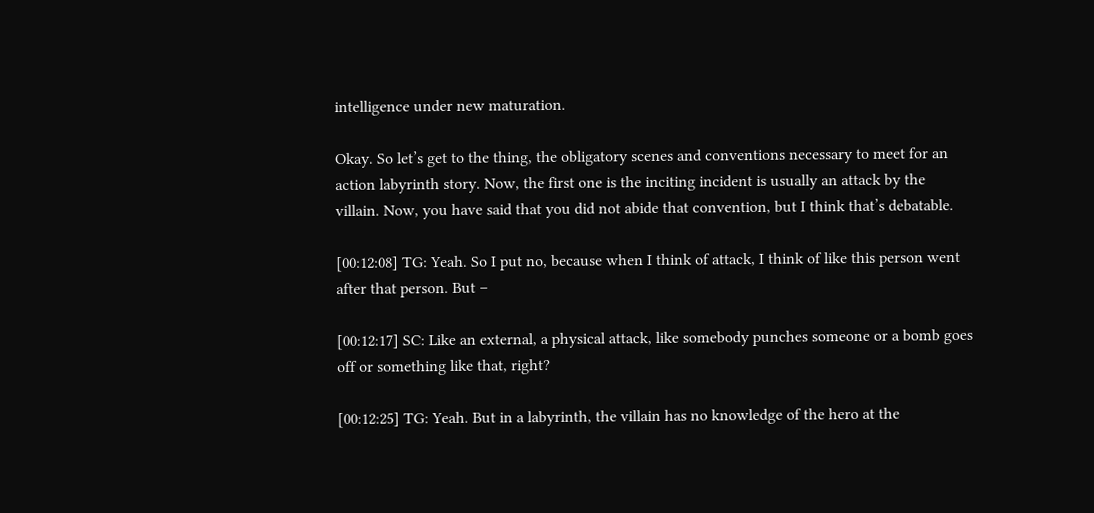intelligence under new maturation.

Okay. So let’s get to the thing, the obligatory scenes and conventions necessary to meet for an action labyrinth story. Now, the first one is the inciting incident is usually an attack by the villain. Now, you have said that you did not abide that convention, but I think that’s debatable.

[00:12:08] TG: Yeah. So I put no, because when I think of attack, I think of like this person went after that person. But –

[00:12:17] SC: Like an external, a physical attack, like somebody punches someone or a bomb goes off or something like that, right?

[00:12:25] TG: Yeah. But in a labyrinth, the villain has no knowledge of the hero at the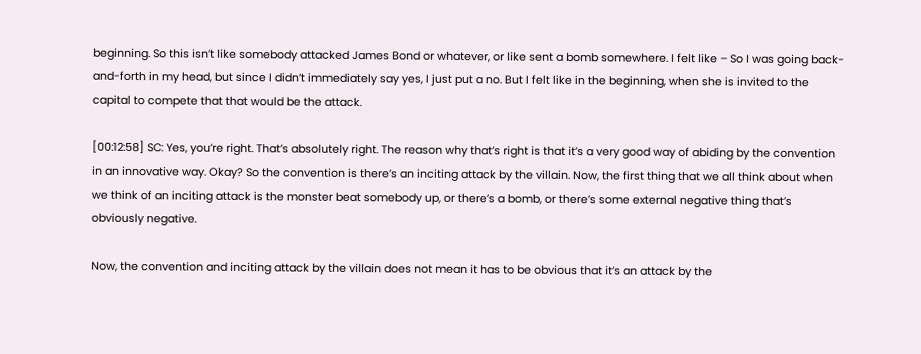beginning. So this isn’t like somebody attacked James Bond or whatever, or like sent a bomb somewhere. I felt like – So I was going back-and-forth in my head, but since I didn’t immediately say yes, I just put a no. But I felt like in the beginning, when she is invited to the capital to compete that that would be the attack.

[00:12:58] SC: Yes, you’re right. That’s absolutely right. The reason why that’s right is that it’s a very good way of abiding by the convention in an innovative way. Okay? So the convention is there’s an inciting attack by the villain. Now, the first thing that we all think about when we think of an inciting attack is the monster beat somebody up, or there’s a bomb, or there’s some external negative thing that’s obviously negative.

Now, the convention and inciting attack by the villain does not mean it has to be obvious that it’s an attack by the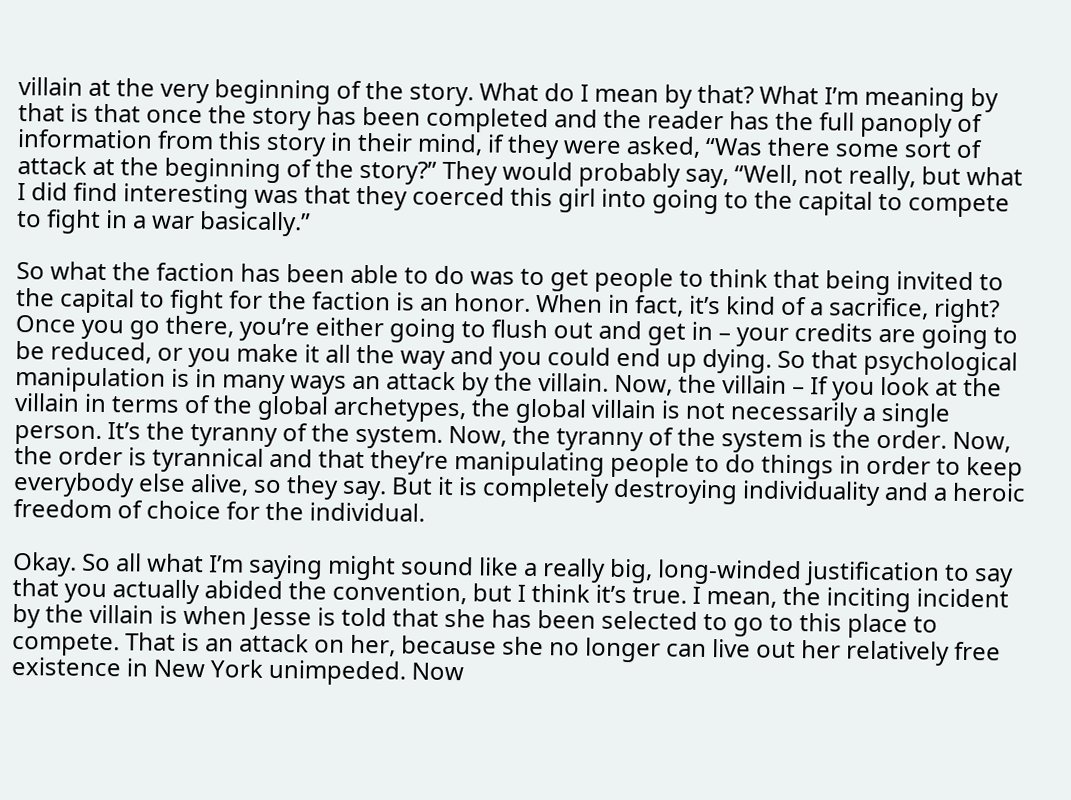villain at the very beginning of the story. What do I mean by that? What I’m meaning by that is that once the story has been completed and the reader has the full panoply of information from this story in their mind, if they were asked, “Was there some sort of attack at the beginning of the story?” They would probably say, “Well, not really, but what I did find interesting was that they coerced this girl into going to the capital to compete to fight in a war basically.”

So what the faction has been able to do was to get people to think that being invited to the capital to fight for the faction is an honor. When in fact, it’s kind of a sacrifice, right? Once you go there, you’re either going to flush out and get in – your credits are going to be reduced, or you make it all the way and you could end up dying. So that psychological manipulation is in many ways an attack by the villain. Now, the villain – If you look at the villain in terms of the global archetypes, the global villain is not necessarily a single person. It’s the tyranny of the system. Now, the tyranny of the system is the order. Now, the order is tyrannical and that they’re manipulating people to do things in order to keep everybody else alive, so they say. But it is completely destroying individuality and a heroic freedom of choice for the individual.

Okay. So all what I’m saying might sound like a really big, long-winded justification to say that you actually abided the convention, but I think it’s true. I mean, the inciting incident by the villain is when Jesse is told that she has been selected to go to this place to compete. That is an attack on her, because she no longer can live out her relatively free existence in New York unimpeded. Now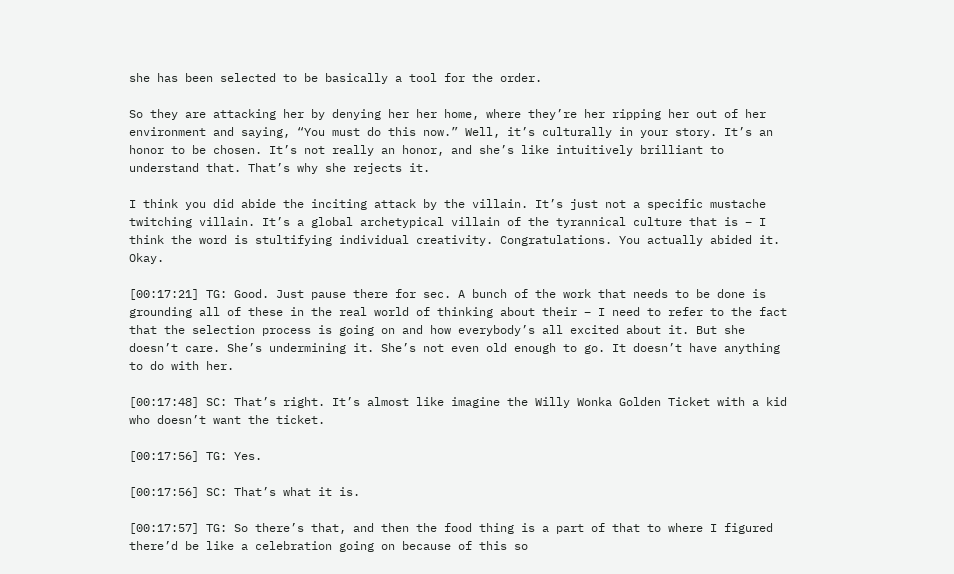she has been selected to be basically a tool for the order.

So they are attacking her by denying her her home, where they’re her ripping her out of her environment and saying, “You must do this now.” Well, it’s culturally in your story. It’s an honor to be chosen. It’s not really an honor, and she’s like intuitively brilliant to understand that. That’s why she rejects it.

I think you did abide the inciting attack by the villain. It’s just not a specific mustache twitching villain. It’s a global archetypical villain of the tyrannical culture that is – I think the word is stultifying individual creativity. Congratulations. You actually abided it. Okay.

[00:17:21] TG: Good. Just pause there for sec. A bunch of the work that needs to be done is grounding all of these in the real world of thinking about their – I need to refer to the fact that the selection process is going on and how everybody’s all excited about it. But she doesn’t care. She’s undermining it. She’s not even old enough to go. It doesn’t have anything to do with her.

[00:17:48] SC: That’s right. It’s almost like imagine the Willy Wonka Golden Ticket with a kid who doesn’t want the ticket.

[00:17:56] TG: Yes.

[00:17:56] SC: That’s what it is.

[00:17:57] TG: So there’s that, and then the food thing is a part of that to where I figured there’d be like a celebration going on because of this so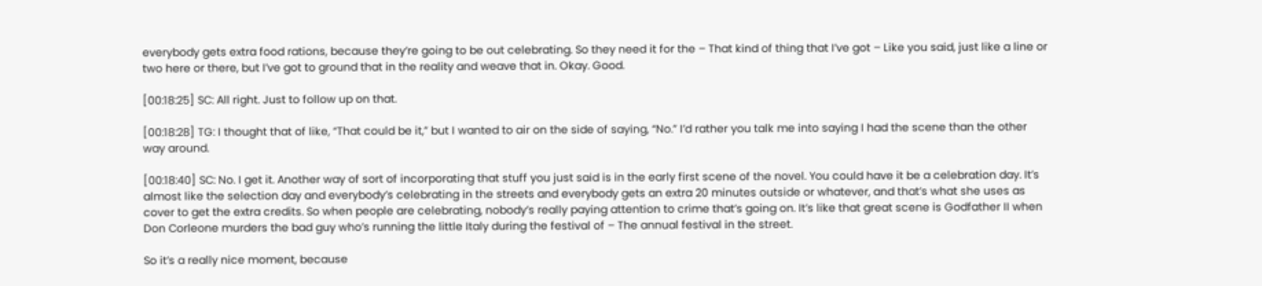everybody gets extra food rations, because they’re going to be out celebrating. So they need it for the – That kind of thing that I’ve got – Like you said, just like a line or two here or there, but I’ve got to ground that in the reality and weave that in. Okay. Good.

[00:18:25] SC: All right. Just to follow up on that.

[00:18:28] TG: I thought that of like, “That could be it,” but I wanted to air on the side of saying, “No.” I’d rather you talk me into saying I had the scene than the other way around.

[00:18:40] SC: No. I get it. Another way of sort of incorporating that stuff you just said is in the early first scene of the novel. You could have it be a celebration day. It’s almost like the selection day and everybody’s celebrating in the streets and everybody gets an extra 20 minutes outside or whatever, and that’s what she uses as cover to get the extra credits. So when people are celebrating, nobody’s really paying attention to crime that’s going on. It’s like that great scene is Godfather II when Don Corleone murders the bad guy who’s running the little Italy during the festival of – The annual festival in the street.

So it’s a really nice moment, because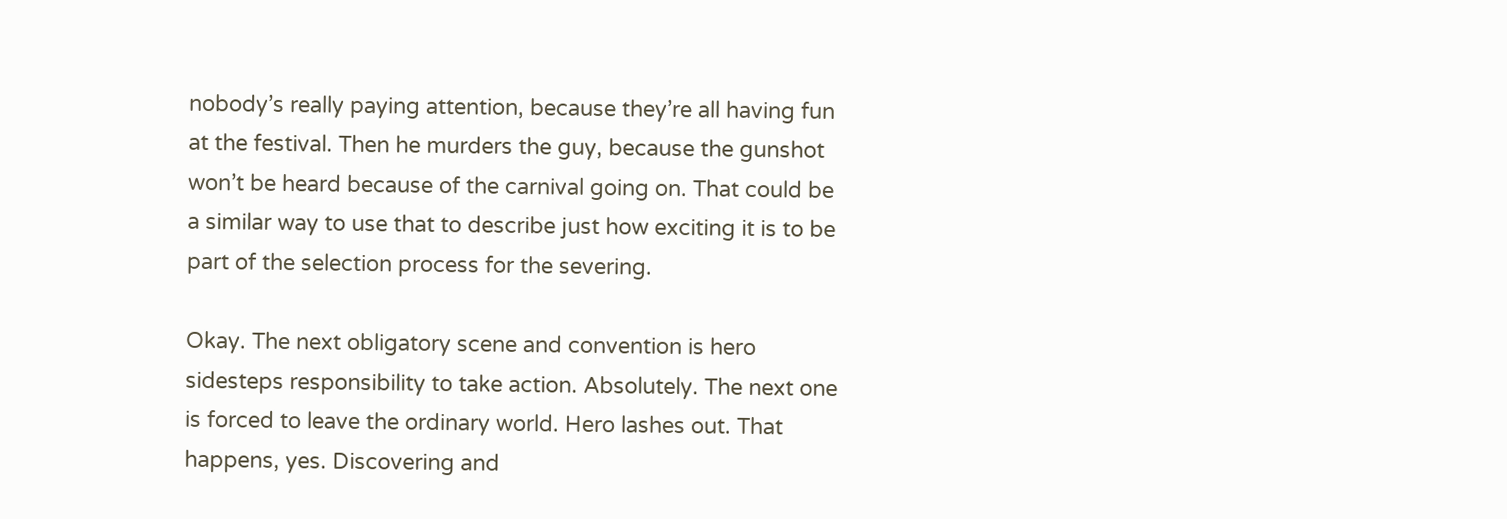nobody’s really paying attention, because they’re all having fun at the festival. Then he murders the guy, because the gunshot won’t be heard because of the carnival going on. That could be a similar way to use that to describe just how exciting it is to be part of the selection process for the severing.

Okay. The next obligatory scene and convention is hero sidesteps responsibility to take action. Absolutely. The next one is forced to leave the ordinary world. Hero lashes out. That happens, yes. Discovering and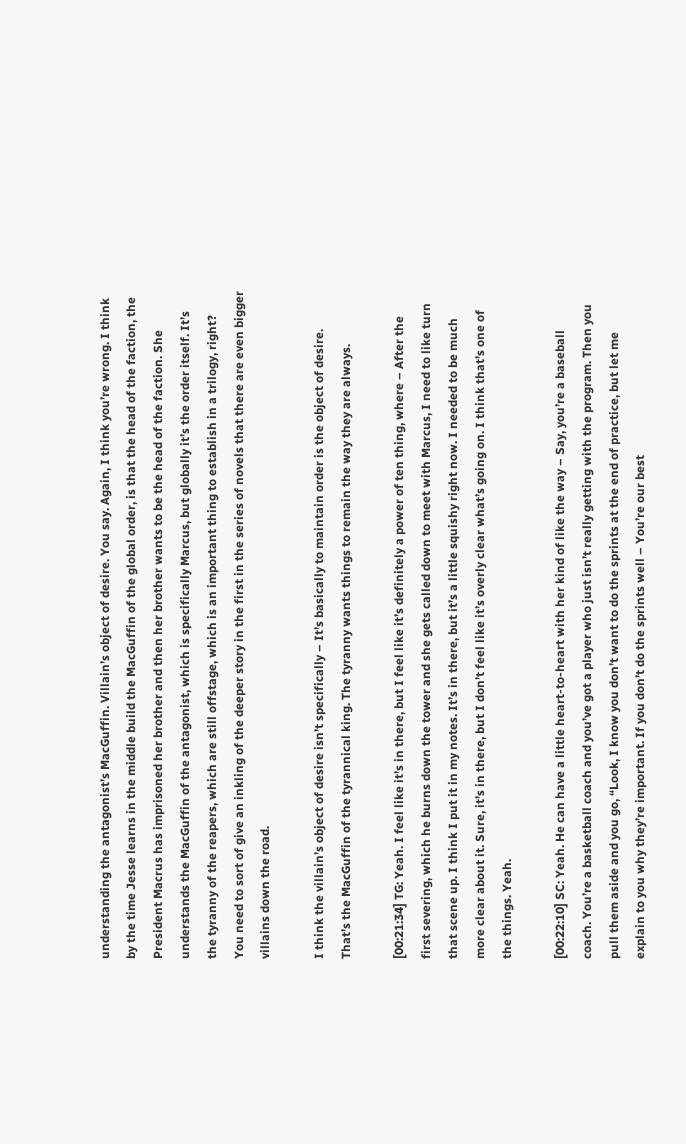understanding the antagonist’s MacGuffin. Villain’s object of desire. You say. Again, I think you’re wrong. I think by the time Jesse learns in the middle build the MacGuffin of the global order, is that the head of the faction, the President Macrus has imprisoned her brother and then her brother wants to be the head of the faction. She understands the MacGuffin of the antagonist, which is specifically Marcus, but globally it’s the order itself. It’s the tyranny of the reapers, which are still offstage, which is an important thing to establish in a trilogy, right? You need to sort of give an inkling of the deeper story in the first in the series of novels that there are even bigger villains down the road.

I think the villain’s object of desire isn’t specifically – It’s basically to maintain order is the object of desire. That’s the MacGuffin of the tyrannical king. The tyranny wants things to remain the way they are always.

[00:21:34] TG: Yeah. I feel like it’s in there, but I feel like it’s definitely a power of ten thing, where – After the first severing, which he burns down the tower and she gets called down to meet with Marcus, I need to like turn that scene up. I think I put it in my notes. It’s in there, but it’s a little squishy right now. I needed to be much more clear about it. Sure, it’s in there, but I don’t feel like it’s overly clear what’s going on. I think that’s one of the things. Yeah.

[00:22:10] SC: Yeah. He can have a little heart-to-heart with her kind of like the way – Say, you’re a baseball coach. You’re a basketball coach and you’ve got a player who just isn’t really getting with the program. Then you pull them aside and you go, “Look, I know you don’t want to do the sprints at the end of practice, but let me explain to you why they’re important. If you don’t do the sprints well – You’re our best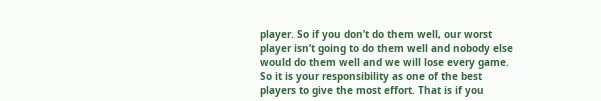player. So if you don’t do them well, our worst player isn’t going to do them well and nobody else would do them well and we will lose every game. So it is your responsibility as one of the best players to give the most effort. That is if you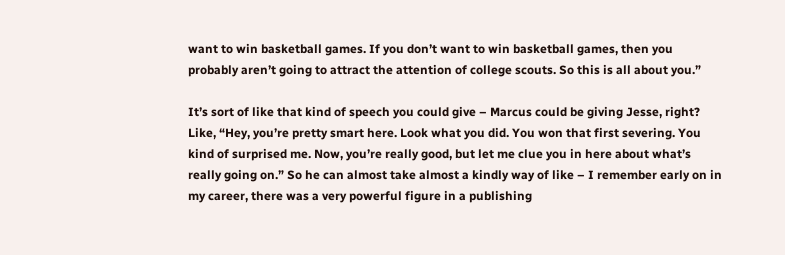want to win basketball games. If you don’t want to win basketball games, then you probably aren’t going to attract the attention of college scouts. So this is all about you.”

It’s sort of like that kind of speech you could give – Marcus could be giving Jesse, right? Like, “Hey, you’re pretty smart here. Look what you did. You won that first severing. You kind of surprised me. Now, you’re really good, but let me clue you in here about what’s really going on.” So he can almost take almost a kindly way of like – I remember early on in my career, there was a very powerful figure in a publishing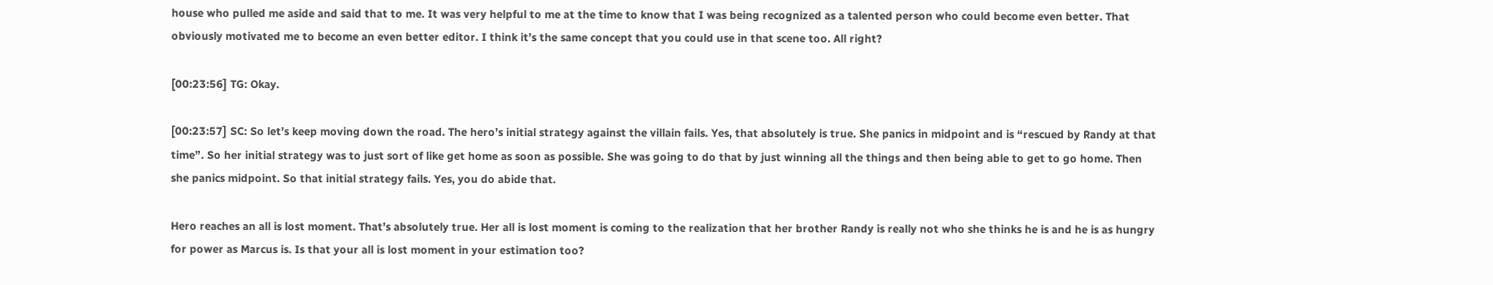house who pulled me aside and said that to me. It was very helpful to me at the time to know that I was being recognized as a talented person who could become even better. That obviously motivated me to become an even better editor. I think it’s the same concept that you could use in that scene too. All right?

[00:23:56] TG: Okay.

[00:23:57] SC: So let’s keep moving down the road. The hero’s initial strategy against the villain fails. Yes, that absolutely is true. She panics in midpoint and is “rescued by Randy at that time”. So her initial strategy was to just sort of like get home as soon as possible. She was going to do that by just winning all the things and then being able to get to go home. Then she panics midpoint. So that initial strategy fails. Yes, you do abide that.

Hero reaches an all is lost moment. That’s absolutely true. Her all is lost moment is coming to the realization that her brother Randy is really not who she thinks he is and he is as hungry for power as Marcus is. Is that your all is lost moment in your estimation too?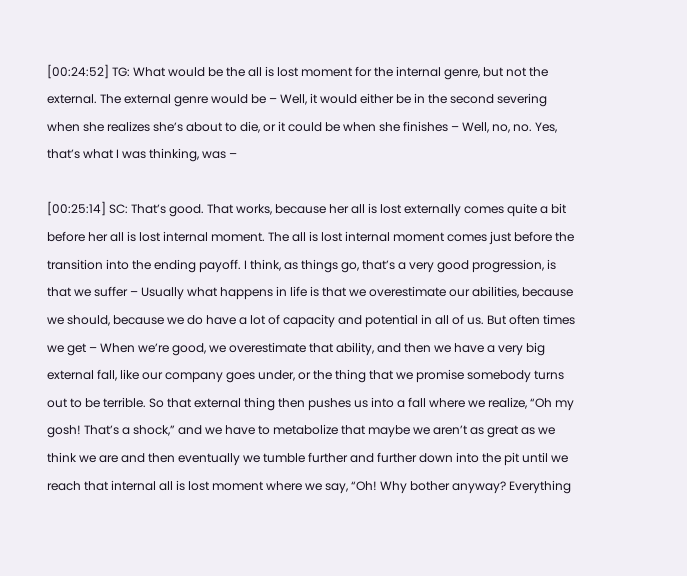[00:24:52] TG: What would be the all is lost moment for the internal genre, but not the external. The external genre would be – Well, it would either be in the second severing when she realizes she’s about to die, or it could be when she finishes – Well, no, no. Yes, that’s what I was thinking, was –

[00:25:14] SC: That’s good. That works, because her all is lost externally comes quite a bit before her all is lost internal moment. The all is lost internal moment comes just before the transition into the ending payoff. I think, as things go, that’s a very good progression, is that we suffer – Usually what happens in life is that we overestimate our abilities, because we should, because we do have a lot of capacity and potential in all of us. But often times we get – When we’re good, we overestimate that ability, and then we have a very big external fall, like our company goes under, or the thing that we promise somebody turns out to be terrible. So that external thing then pushes us into a fall where we realize, “Oh my gosh! That’s a shock,” and we have to metabolize that maybe we aren’t as great as we think we are and then eventually we tumble further and further down into the pit until we reach that internal all is lost moment where we say, “Oh! Why bother anyway? Everything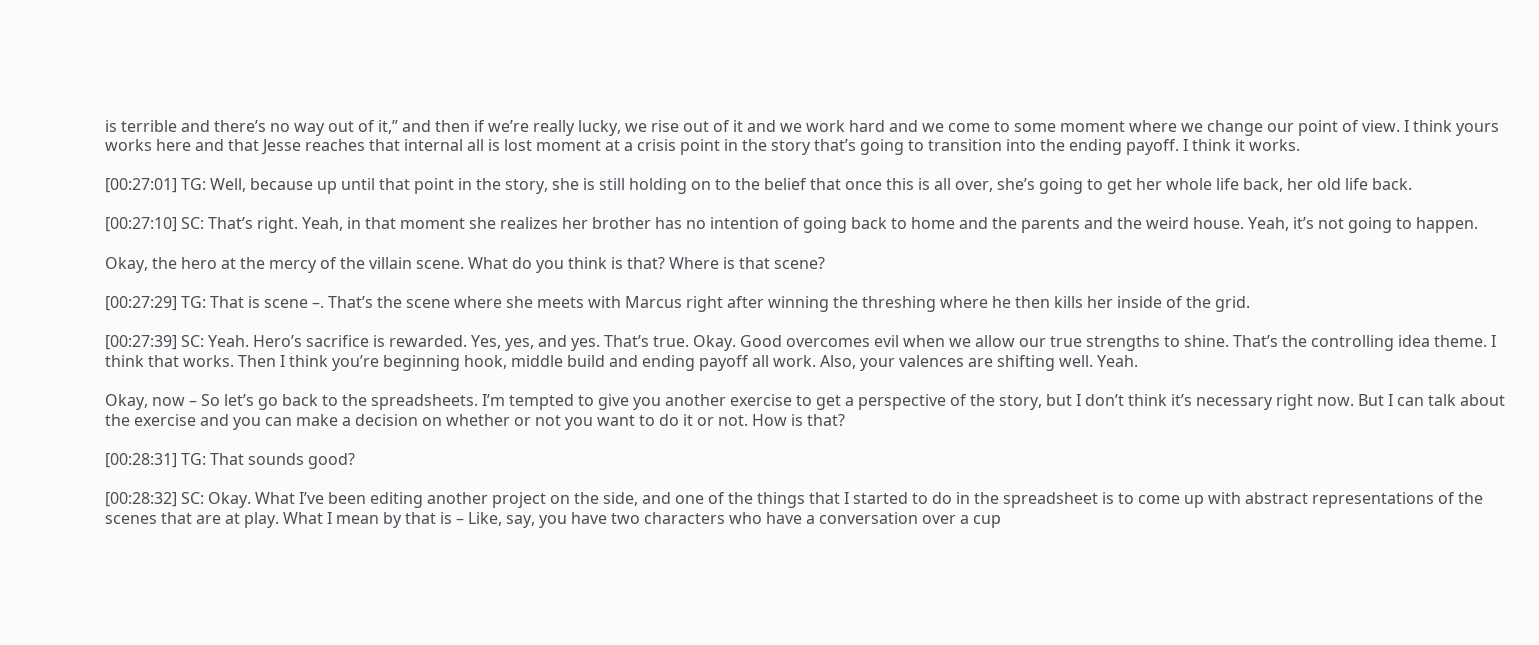is terrible and there’s no way out of it,” and then if we’re really lucky, we rise out of it and we work hard and we come to some moment where we change our point of view. I think yours works here and that Jesse reaches that internal all is lost moment at a crisis point in the story that’s going to transition into the ending payoff. I think it works.

[00:27:01] TG: Well, because up until that point in the story, she is still holding on to the belief that once this is all over, she’s going to get her whole life back, her old life back.

[00:27:10] SC: That’s right. Yeah, in that moment she realizes her brother has no intention of going back to home and the parents and the weird house. Yeah, it’s not going to happen.

Okay, the hero at the mercy of the villain scene. What do you think is that? Where is that scene?

[00:27:29] TG: That is scene –. That’s the scene where she meets with Marcus right after winning the threshing where he then kills her inside of the grid.

[00:27:39] SC: Yeah. Hero’s sacrifice is rewarded. Yes, yes, and yes. That’s true. Okay. Good overcomes evil when we allow our true strengths to shine. That’s the controlling idea theme. I think that works. Then I think you’re beginning hook, middle build and ending payoff all work. Also, your valences are shifting well. Yeah.

Okay, now – So let’s go back to the spreadsheets. I’m tempted to give you another exercise to get a perspective of the story, but I don’t think it’s necessary right now. But I can talk about the exercise and you can make a decision on whether or not you want to do it or not. How is that?

[00:28:31] TG: That sounds good?

[00:28:32] SC: Okay. What I’ve been editing another project on the side, and one of the things that I started to do in the spreadsheet is to come up with abstract representations of the scenes that are at play. What I mean by that is – Like, say, you have two characters who have a conversation over a cup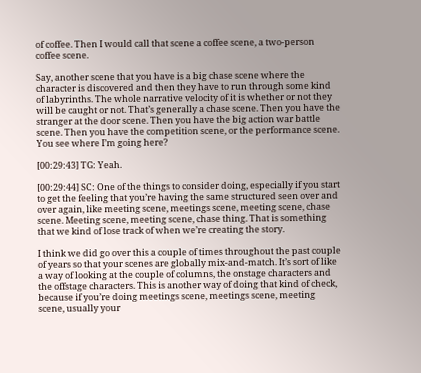of coffee. Then I would call that scene a coffee scene, a two-person coffee scene.

Say, another scene that you have is a big chase scene where the character is discovered and then they have to run through some kind of labyrinths. The whole narrative velocity of it is whether or not they will be caught or not. That’s generally a chase scene. Then you have the stranger at the door scene. Then you have the big action war battle scene. Then you have the competition scene, or the performance scene. You see where I’m going here?

[00:29:43] TG: Yeah.

[00:29:44] SC: One of the things to consider doing, especially if you start to get the feeling that you’re having the same structured seen over and over again, like meeting scene, meetings scene, meeting scene, chase scene. Meeting scene, meeting scene, chase thing. That is something that we kind of lose track of when we’re creating the story.

I think we did go over this a couple of times throughout the past couple of years so that your scenes are globally mix-and-match. It’s sort of like a way of looking at the couple of columns, the onstage characters and the offstage characters. This is another way of doing that kind of check, because if you’re doing meetings scene, meetings scene, meeting scene, usually your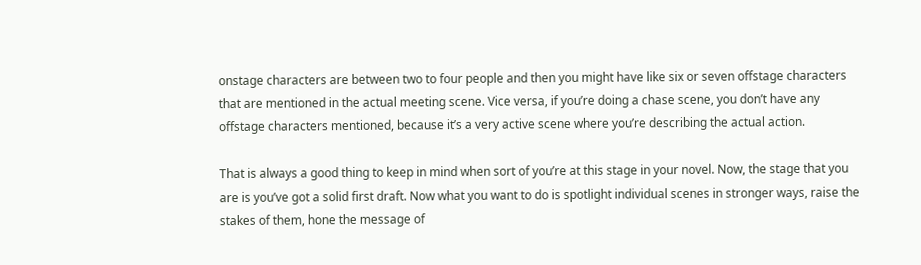onstage characters are between two to four people and then you might have like six or seven offstage characters that are mentioned in the actual meeting scene. Vice versa, if you’re doing a chase scene, you don’t have any offstage characters mentioned, because it’s a very active scene where you’re describing the actual action.

That is always a good thing to keep in mind when sort of you’re at this stage in your novel. Now, the stage that you are is you’ve got a solid first draft. Now what you want to do is spotlight individual scenes in stronger ways, raise the stakes of them, hone the message of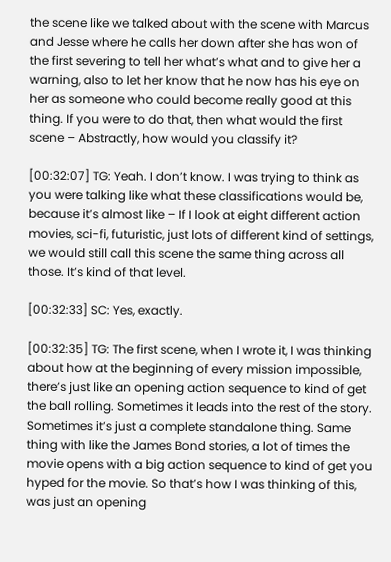the scene like we talked about with the scene with Marcus and Jesse where he calls her down after she has won of the first severing to tell her what’s what and to give her a warning, also to let her know that he now has his eye on her as someone who could become really good at this thing. If you were to do that, then what would the first scene – Abstractly, how would you classify it?

[00:32:07] TG: Yeah. I don’t know. I was trying to think as you were talking like what these classifications would be, because it’s almost like – If I look at eight different action movies, sci-fi, futuristic, just lots of different kind of settings, we would still call this scene the same thing across all those. It’s kind of that level.

[00:32:33] SC: Yes, exactly.

[00:32:35] TG: The first scene, when I wrote it, I was thinking about how at the beginning of every mission impossible, there’s just like an opening action sequence to kind of get the ball rolling. Sometimes it leads into the rest of the story. Sometimes it’s just a complete standalone thing. Same thing with like the James Bond stories, a lot of times the movie opens with a big action sequence to kind of get you hyped for the movie. So that’s how I was thinking of this, was just an opening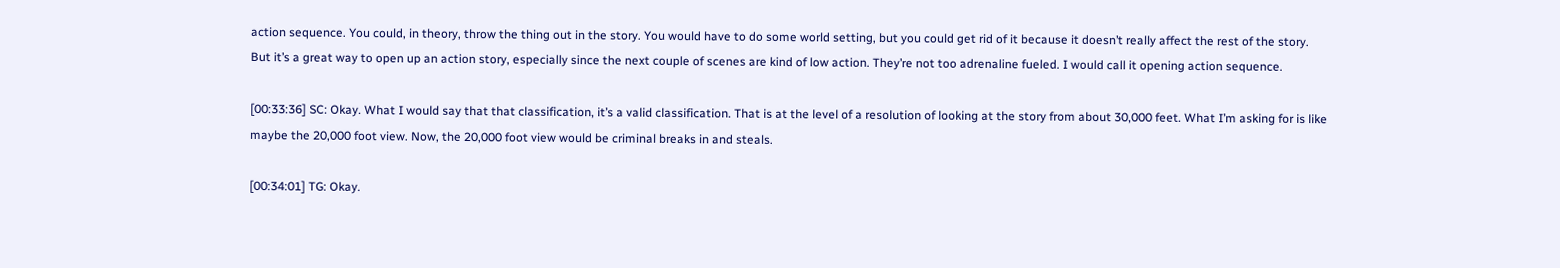action sequence. You could, in theory, throw the thing out in the story. You would have to do some world setting, but you could get rid of it because it doesn’t really affect the rest of the story. But it’s a great way to open up an action story, especially since the next couple of scenes are kind of low action. They’re not too adrenaline fueled. I would call it opening action sequence.

[00:33:36] SC: Okay. What I would say that that classification, it’s a valid classification. That is at the level of a resolution of looking at the story from about 30,000 feet. What I’m asking for is like maybe the 20,000 foot view. Now, the 20,000 foot view would be criminal breaks in and steals.

[00:34:01] TG: Okay.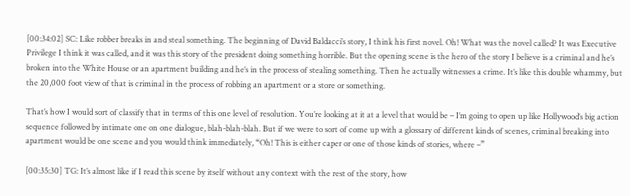[00:34:02] SC: Like robber breaks in and steal something. The beginning of David Baldacci’s story, I think his first novel. Oh! What was the novel called? It was Executive Privilege I think it was called, and it was this story of the president doing something horrible. But the opening scene is the hero of the story I believe is a criminal and he’s broken into the White House or an apartment building and he’s in the process of stealing something. Then he actually witnesses a crime. It’s like this double whammy, but the 20,000 foot view of that is criminal in the process of robbing an apartment or a store or something.

That’s how I would sort of classify that in terms of this one level of resolution. You’re looking at it at a level that would be – I’m going to open up like Hollywood’s big action sequence followed by intimate one on one dialogue, blah-blah-blah. But if we were to sort of come up with a glossary of different kinds of scenes, criminal breaking into apartment would be one scene and you would think immediately, “Oh! This is either caper or one of those kinds of stories, where –”

[00:35:30] TG: It’s almost like if I read this scene by itself without any context with the rest of the story, how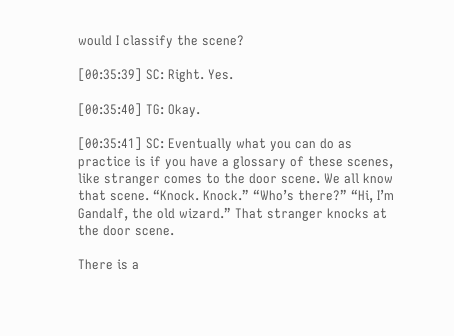would I classify the scene?

[00:35:39] SC: Right. Yes.

[00:35:40] TG: Okay.

[00:35:41] SC: Eventually what you can do as practice is if you have a glossary of these scenes, like stranger comes to the door scene. We all know that scene. “Knock. Knock.” “Who’s there?” “Hi, I’m Gandalf, the old wizard.” That stranger knocks at the door scene.

There is a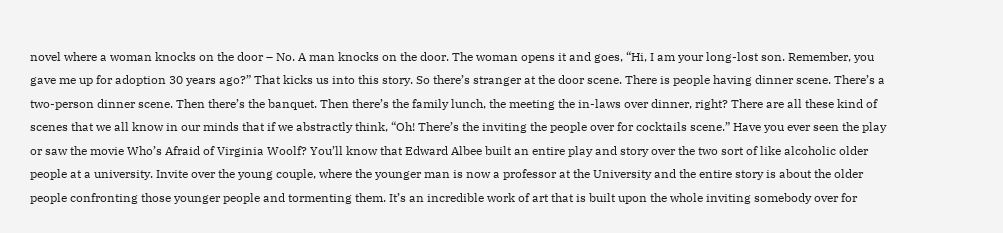novel where a woman knocks on the door – No. A man knocks on the door. The woman opens it and goes, “Hi, I am your long-lost son. Remember, you gave me up for adoption 30 years ago?” That kicks us into this story. So there’s stranger at the door scene. There is people having dinner scene. There’s a two-person dinner scene. Then there’s the banquet. Then there’s the family lunch, the meeting the in-laws over dinner, right? There are all these kind of scenes that we all know in our minds that if we abstractly think, “Oh! There’s the inviting the people over for cocktails scene.” Have you ever seen the play or saw the movie Who’s Afraid of Virginia Woolf? You’ll know that Edward Albee built an entire play and story over the two sort of like alcoholic older people at a university. Invite over the young couple, where the younger man is now a professor at the University and the entire story is about the older people confronting those younger people and tormenting them. It’s an incredible work of art that is built upon the whole inviting somebody over for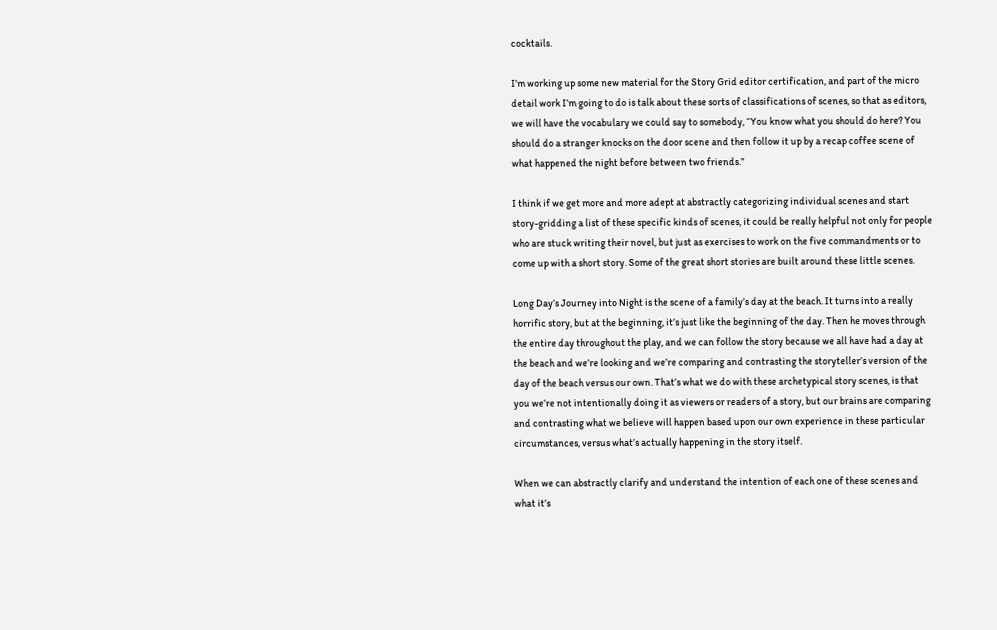cocktails.

I’m working up some new material for the Story Grid editor certification, and part of the micro detail work I’m going to do is talk about these sorts of classifications of scenes, so that as editors, we will have the vocabulary we could say to somebody, “You know what you should do here? You should do a stranger knocks on the door scene and then follow it up by a recap coffee scene of what happened the night before between two friends.”

I think if we get more and more adept at abstractly categorizing individual scenes and start story-gridding a list of these specific kinds of scenes, it could be really helpful not only for people who are stuck writing their novel, but just as exercises to work on the five commandments or to come up with a short story. Some of the great short stories are built around these little scenes.

Long Day’s Journey into Night is the scene of a family’s day at the beach. It turns into a really horrific story, but at the beginning, it’s just like the beginning of the day. Then he moves through the entire day throughout the play, and we can follow the story because we all have had a day at the beach and we’re looking and we’re comparing and contrasting the storyteller’s version of the day of the beach versus our own. That’s what we do with these archetypical story scenes, is that you we’re not intentionally doing it as viewers or readers of a story, but our brains are comparing and contrasting what we believe will happen based upon our own experience in these particular circumstances, versus what’s actually happening in the story itself.

When we can abstractly clarify and understand the intention of each one of these scenes and what it’s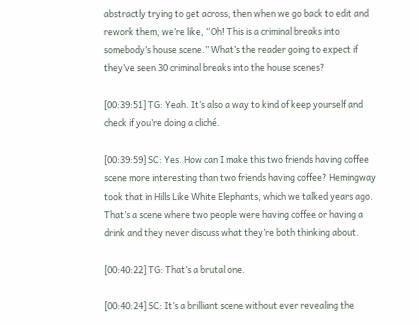abstractly trying to get across, then when we go back to edit and rework them, we’re like, “Oh! This is a criminal breaks into somebody’s house scene.” What’s the reader going to expect if they’ve seen 30 criminal breaks into the house scenes?

[00:39:51] TG: Yeah. It’s also a way to kind of keep yourself and check if you’re doing a cliché.

[00:39:59] SC: Yes. How can I make this two friends having coffee scene more interesting than two friends having coffee? Hemingway took that in Hills Like White Elephants, which we talked years ago. That’s a scene where two people were having coffee or having a drink and they never discuss what they’re both thinking about.

[00:40:22] TG: That’s a brutal one.

[00:40:24] SC: It’s a brilliant scene without ever revealing the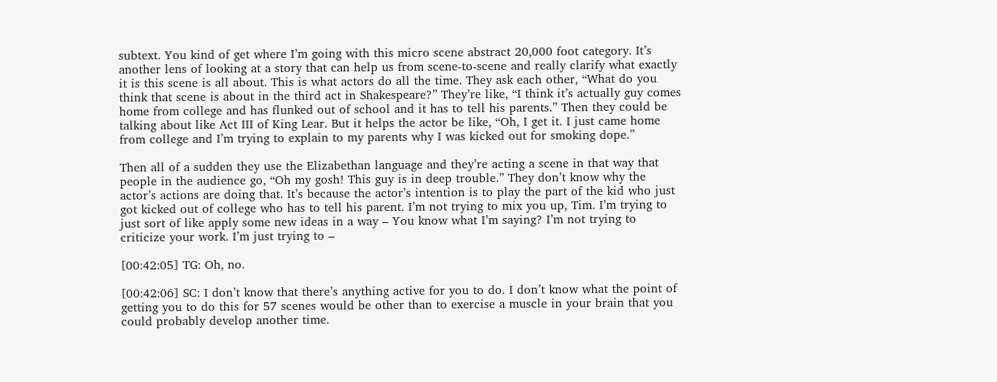subtext. You kind of get where I’m going with this micro scene abstract 20,000 foot category. It’s another lens of looking at a story that can help us from scene-to-scene and really clarify what exactly it is this scene is all about. This is what actors do all the time. They ask each other, “What do you think that scene is about in the third act in Shakespeare?” They’re like, “I think it’s actually guy comes home from college and has flunked out of school and it has to tell his parents.” Then they could be talking about like Act III of King Lear. But it helps the actor be like, “Oh, I get it. I just came home from college and I’m trying to explain to my parents why I was kicked out for smoking dope.”

Then all of a sudden they use the Elizabethan language and they’re acting a scene in that way that people in the audience go, “Oh my gosh! This guy is in deep trouble.” They don’t know why the actor’s actions are doing that. It’s because the actor’s intention is to play the part of the kid who just got kicked out of college who has to tell his parent. I’m not trying to mix you up, Tim. I’m trying to just sort of like apply some new ideas in a way – You know what I’m saying? I’m not trying to criticize your work. I’m just trying to –

[00:42:05] TG: Oh, no.

[00:42:06] SC: I don’t know that there’s anything active for you to do. I don’t know what the point of getting you to do this for 57 scenes would be other than to exercise a muscle in your brain that you could probably develop another time.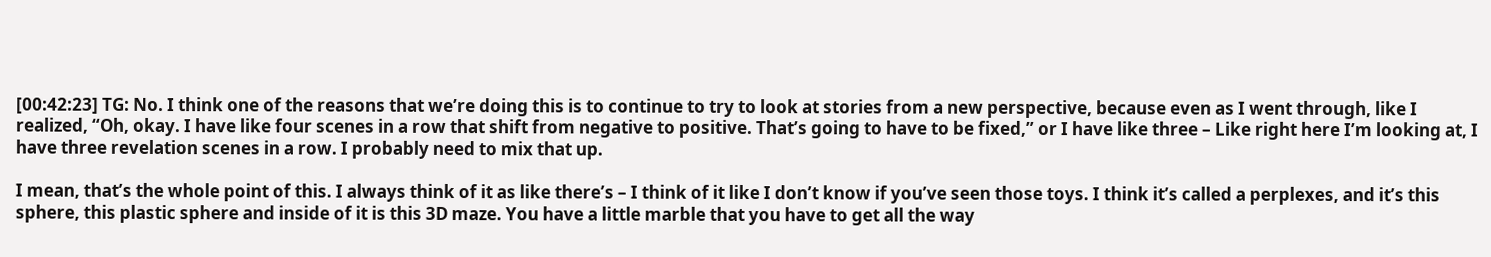[00:42:23] TG: No. I think one of the reasons that we’re doing this is to continue to try to look at stories from a new perspective, because even as I went through, like I realized, “Oh, okay. I have like four scenes in a row that shift from negative to positive. That’s going to have to be fixed,” or I have like three – Like right here I’m looking at, I have three revelation scenes in a row. I probably need to mix that up.

I mean, that’s the whole point of this. I always think of it as like there’s – I think of it like I don’t know if you’ve seen those toys. I think it’s called a perplexes, and it’s this sphere, this plastic sphere and inside of it is this 3D maze. You have a little marble that you have to get all the way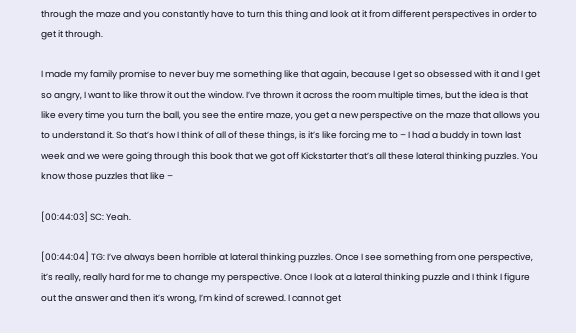through the maze and you constantly have to turn this thing and look at it from different perspectives in order to get it through.

I made my family promise to never buy me something like that again, because I get so obsessed with it and I get so angry, I want to like throw it out the window. I’ve thrown it across the room multiple times, but the idea is that like every time you turn the ball, you see the entire maze, you get a new perspective on the maze that allows you to understand it. So that’s how I think of all of these things, is it’s like forcing me to – I had a buddy in town last week and we were going through this book that we got off Kickstarter that’s all these lateral thinking puzzles. You know those puzzles that like –

[00:44:03] SC: Yeah.

[00:44:04] TG: I’ve always been horrible at lateral thinking puzzles. Once I see something from one perspective, it’s really, really hard for me to change my perspective. Once I look at a lateral thinking puzzle and I think I figure out the answer and then it’s wrong, I’m kind of screwed. I cannot get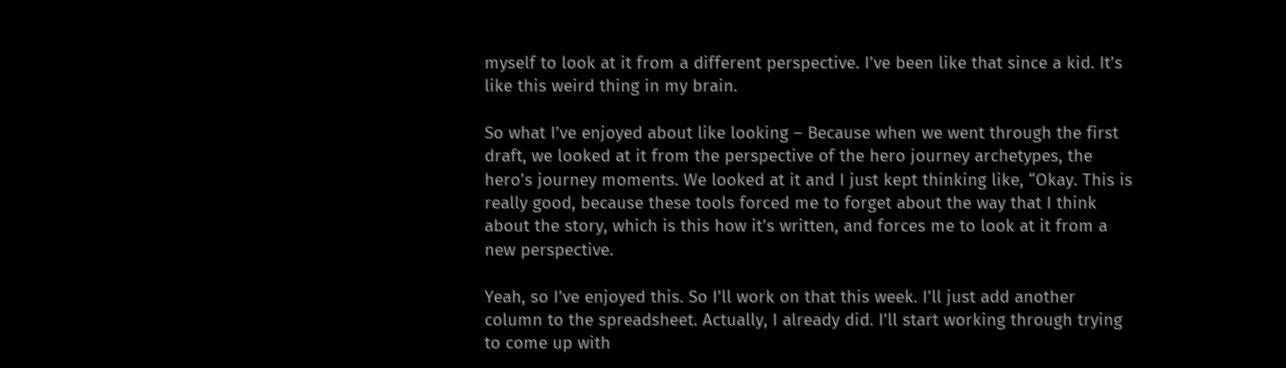myself to look at it from a different perspective. I’ve been like that since a kid. It’s like this weird thing in my brain.

So what I’ve enjoyed about like looking – Because when we went through the first draft, we looked at it from the perspective of the hero journey archetypes, the hero’s journey moments. We looked at it and I just kept thinking like, “Okay. This is really good, because these tools forced me to forget about the way that I think about the story, which is this how it’s written, and forces me to look at it from a new perspective.

Yeah, so I’ve enjoyed this. So I’ll work on that this week. I’ll just add another column to the spreadsheet. Actually, I already did. I’ll start working through trying to come up with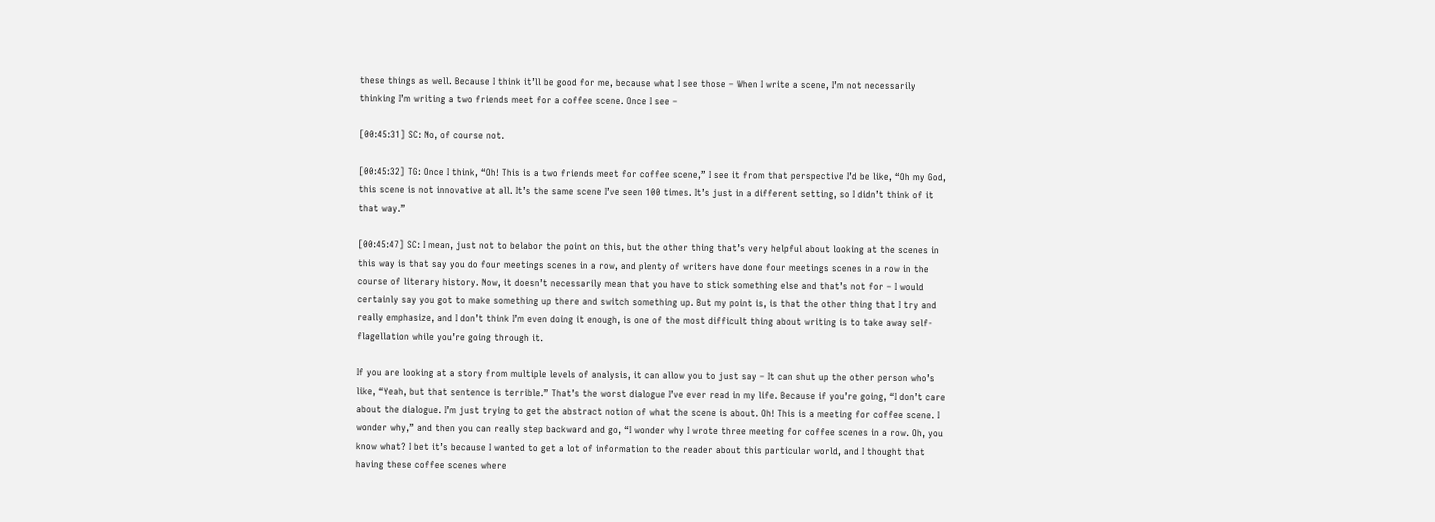these things as well. Because I think it’ll be good for me, because what I see those – When I write a scene, I’m not necessarily thinking I’m writing a two friends meet for a coffee scene. Once I see –

[00:45:31] SC: No, of course not.

[00:45:32] TG: Once I think, “Oh! This is a two friends meet for coffee scene,” I see it from that perspective I’d be like, “Oh my God, this scene is not innovative at all. It’s the same scene I’ve seen 100 times. It’s just in a different setting, so I didn’t think of it that way.”

[00:45:47] SC: I mean, just not to belabor the point on this, but the other thing that’s very helpful about looking at the scenes in this way is that say you do four meetings scenes in a row, and plenty of writers have done four meetings scenes in a row in the course of literary history. Now, it doesn’t necessarily mean that you have to stick something else and that’s not for – I would certainly say you got to make something up there and switch something up. But my point is, is that the other thing that I try and really emphasize, and I don’t think I’m even doing it enough, is one of the most difficult thing about writing is to take away self-flagellation while you’re going through it.

If you are looking at a story from multiple levels of analysis, it can allow you to just say – It can shut up the other person who’s like, “Yeah, but that sentence is terrible.” That’s the worst dialogue I’ve ever read in my life. Because if you’re going, “I don’t care about the dialogue. I’m just trying to get the abstract notion of what the scene is about. Oh! This is a meeting for coffee scene. I wonder why,” and then you can really step backward and go, “I wonder why I wrote three meeting for coffee scenes in a row. Oh, you know what? I bet it’s because I wanted to get a lot of information to the reader about this particular world, and I thought that having these coffee scenes where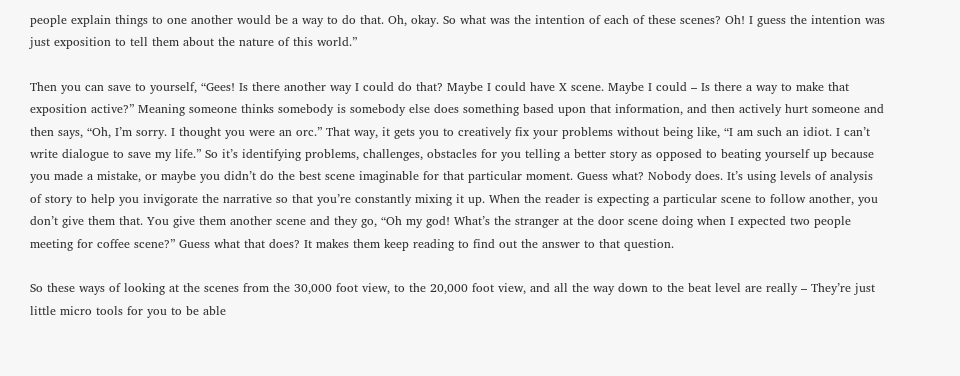people explain things to one another would be a way to do that. Oh, okay. So what was the intention of each of these scenes? Oh! I guess the intention was just exposition to tell them about the nature of this world.”

Then you can save to yourself, “Gees! Is there another way I could do that? Maybe I could have X scene. Maybe I could – Is there a way to make that exposition active?” Meaning someone thinks somebody is somebody else does something based upon that information, and then actively hurt someone and then says, “Oh, I’m sorry. I thought you were an orc.” That way, it gets you to creatively fix your problems without being like, “I am such an idiot. I can’t write dialogue to save my life.” So it’s identifying problems, challenges, obstacles for you telling a better story as opposed to beating yourself up because you made a mistake, or maybe you didn’t do the best scene imaginable for that particular moment. Guess what? Nobody does. It’s using levels of analysis of story to help you invigorate the narrative so that you’re constantly mixing it up. When the reader is expecting a particular scene to follow another, you don’t give them that. You give them another scene and they go, “Oh my god! What’s the stranger at the door scene doing when I expected two people meeting for coffee scene?” Guess what that does? It makes them keep reading to find out the answer to that question.

So these ways of looking at the scenes from the 30,000 foot view, to the 20,000 foot view, and all the way down to the beat level are really – They’re just little micro tools for you to be able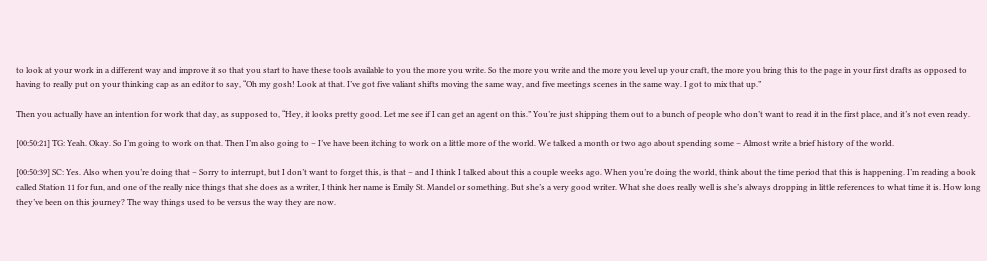to look at your work in a different way and improve it so that you start to have these tools available to you the more you write. So the more you write and the more you level up your craft, the more you bring this to the page in your first drafts as opposed to having to really put on your thinking cap as an editor to say, “Oh my gosh! Look at that. I’ve got five valiant shifts moving the same way, and five meetings scenes in the same way. I got to mix that up.”

Then you actually have an intention for work that day, as supposed to, “Hey, it looks pretty good. Let me see if I can get an agent on this.” You’re just shipping them out to a bunch of people who don’t want to read it in the first place, and it’s not even ready.

[00:50:21] TG: Yeah. Okay. So I’m going to work on that. Then I’m also going to – I’ve have been itching to work on a little more of the world. We talked a month or two ago about spending some – Almost write a brief history of the world.

[00:50:39] SC: Yes. Also when you’re doing that – Sorry to interrupt, but I don’t want to forget this, is that – and I think I talked about this a couple weeks ago. When you’re doing the world, think about the time period that this is happening. I’m reading a book called Station 11 for fun, and one of the really nice things that she does as a writer, I think her name is Emily St. Mandel or something. But she’s a very good writer. What she does really well is she’s always dropping in little references to what time it is. How long they’ve been on this journey? The way things used to be versus the way they are now.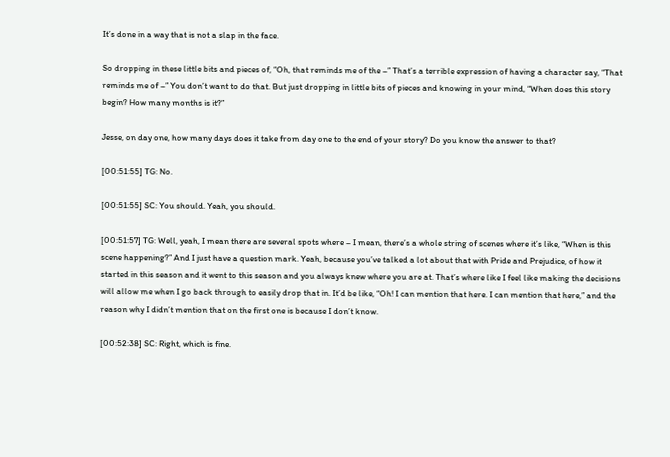It’s done in a way that is not a slap in the face.

So dropping in these little bits and pieces of, “Oh, that reminds me of the –” That’s a terrible expression of having a character say, “That reminds me of –” You don’t want to do that. But just dropping in little bits of pieces and knowing in your mind, “When does this story begin? How many months is it?”

Jesse, on day one, how many days does it take from day one to the end of your story? Do you know the answer to that?

[00:51:55] TG: No.

[00:51:55] SC: You should. Yeah, you should.

[00:51:57] TG: Well, yeah, I mean there are several spots where – I mean, there’s a whole string of scenes where it’s like, “When is this scene happening?” And I just have a question mark. Yeah, because you’ve talked a lot about that with Pride and Prejudice, of how it started in this season and it went to this season and you always knew where you are at. That’s where like I feel like making the decisions will allow me when I go back through to easily drop that in. It’d be like, “Oh! I can mention that here. I can mention that here,” and the reason why I didn’t mention that on the first one is because I don’t know.

[00:52:38] SC: Right, which is fine.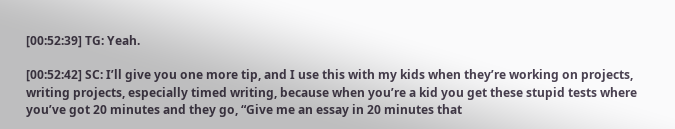[00:52:39] TG: Yeah.

[00:52:42] SC: I’ll give you one more tip, and I use this with my kids when they’re working on projects, writing projects, especially timed writing, because when you’re a kid you get these stupid tests where you’ve got 20 minutes and they go, “Give me an essay in 20 minutes that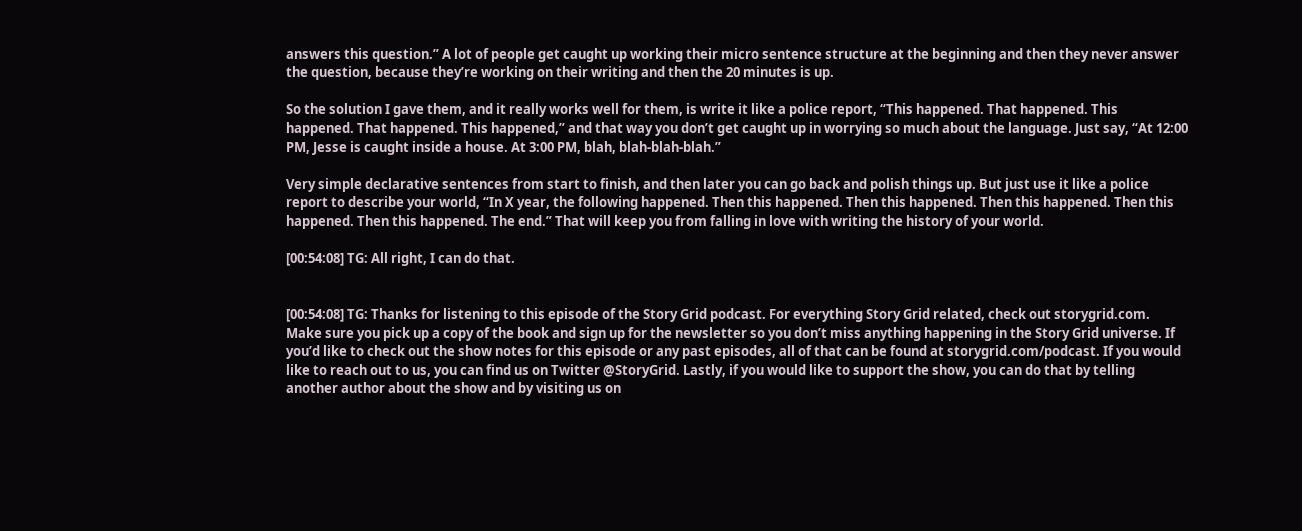answers this question.” A lot of people get caught up working their micro sentence structure at the beginning and then they never answer the question, because they’re working on their writing and then the 20 minutes is up.

So the solution I gave them, and it really works well for them, is write it like a police report, “This happened. That happened. This happened. That happened. This happened,” and that way you don’t get caught up in worrying so much about the language. Just say, “At 12:00 PM, Jesse is caught inside a house. At 3:00 PM, blah, blah-blah-blah.”

Very simple declarative sentences from start to finish, and then later you can go back and polish things up. But just use it like a police report to describe your world, “In X year, the following happened. Then this happened. Then this happened. Then this happened. Then this happened. Then this happened. The end.” That will keep you from falling in love with writing the history of your world.

[00:54:08] TG: All right, I can do that.


[00:54:08] TG: Thanks for listening to this episode of the Story Grid podcast. For everything Story Grid related, check out storygrid.com. Make sure you pick up a copy of the book and sign up for the newsletter so you don’t miss anything happening in the Story Grid universe. If you’d like to check out the show notes for this episode or any past episodes, all of that can be found at storygrid.com/podcast. If you would like to reach out to us, you can find us on Twitter @StoryGrid. Lastly, if you would like to support the show, you can do that by telling another author about the show and by visiting us on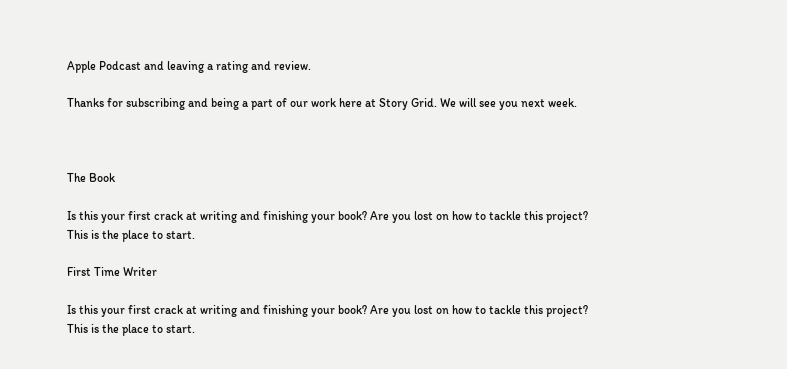Apple Podcast and leaving a rating and review.

Thanks for subscribing and being a part of our work here at Story Grid. We will see you next week.



The Book

Is this your first crack at writing and finishing your book? Are you lost on how to tackle this project? This is the place to start.

First Time Writer

Is this your first crack at writing and finishing your book? Are you lost on how to tackle this project? This is the place to start.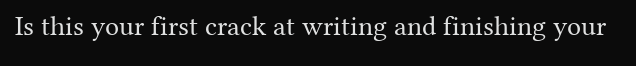Is this your first crack at writing and finishing your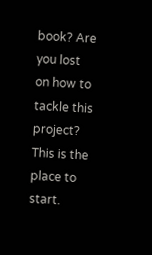book? Are you lost on how to tackle this project? This is the place to start.